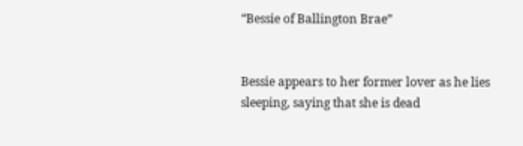“Bessie of Ballington Brae”


Bessie appears to her former lover as he lies sleeping, saying that she is dead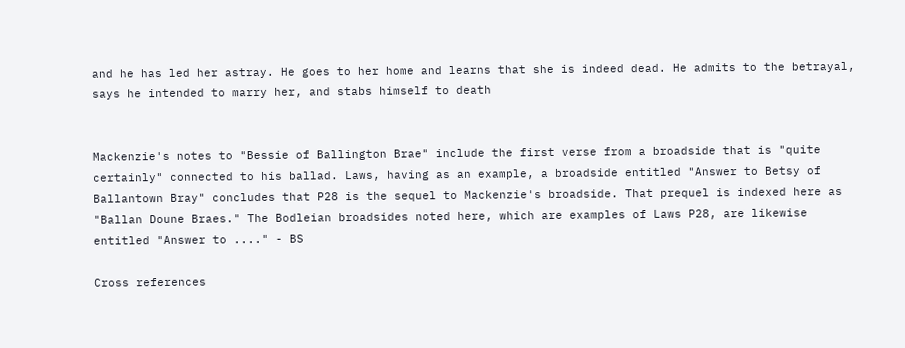and he has led her astray. He goes to her home and learns that she is indeed dead. He admits to the betrayal, says he intended to marry her, and stabs himself to death


Mackenzie's notes to "Bessie of Ballington Brae" include the first verse from a broadside that is "quite certainly" connected to his ballad. Laws, having as an example, a broadside entitled "Answer to Betsy of Ballantown Bray" concludes that P28 is the sequel to Mackenzie's broadside. That prequel is indexed here as "Ballan Doune Braes." The Bodleian broadsides noted here, which are examples of Laws P28, are likewise entitled "Answer to ...." - BS

Cross references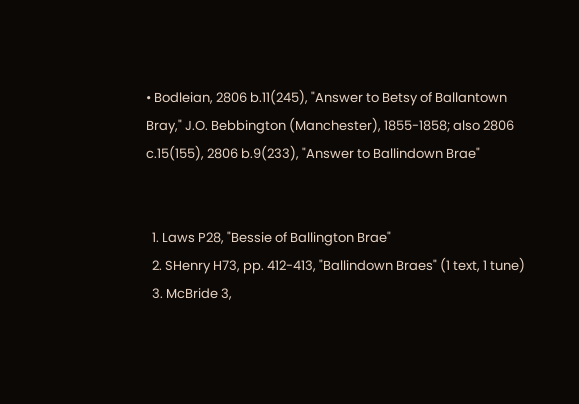• Bodleian, 2806 b.11(245), "Answer to Betsy of Ballantown Bray," J.O. Bebbington (Manchester), 1855-1858; also 2806 c.15(155), 2806 b.9(233), "Answer to Ballindown Brae"


  1. Laws P28, "Bessie of Ballington Brae"
  2. SHenry H73, pp. 412-413, "Ballindown Braes" (1 text, 1 tune)
  3. McBride 3,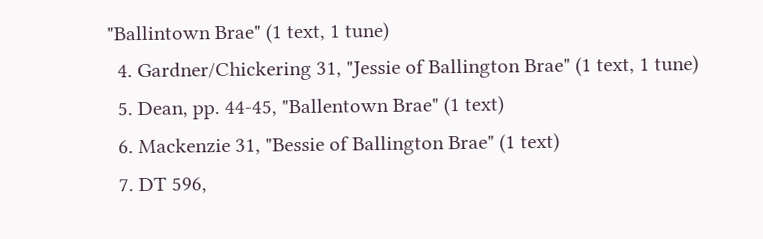"Ballintown Brae" (1 text, 1 tune)
  4. Gardner/Chickering 31, "Jessie of Ballington Brae" (1 text, 1 tune)
  5. Dean, pp. 44-45, "Ballentown Brae" (1 text)
  6. Mackenzie 31, "Bessie of Ballington Brae" (1 text)
  7. DT 596,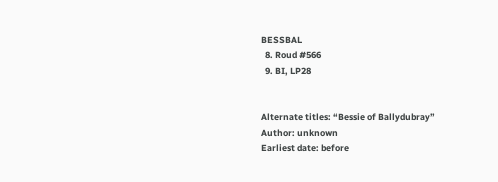BESSBAL
  8. Roud #566
  9. BI, LP28


Alternate titles: “Bessie of Ballydubray”
Author: unknown
Earliest date: before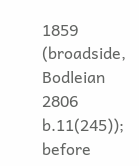1859 (broadside, Bodleian 2806 b.11(245)); before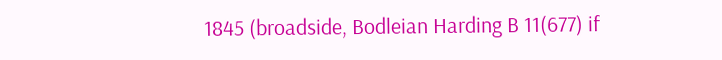1845 (broadside, Bodleian Harding B 11(677) if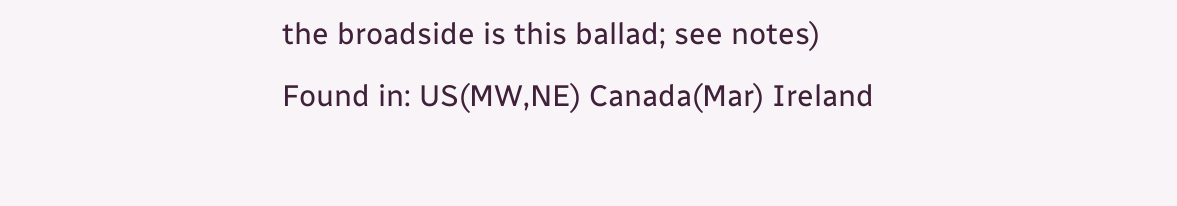the broadside is this ballad; see notes)
Found in: US(MW,NE) Canada(Mar) Ireland